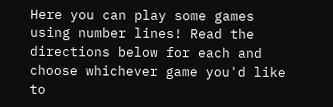Here you can play some games using number lines! Read the directions below for each and choose whichever game you'd like to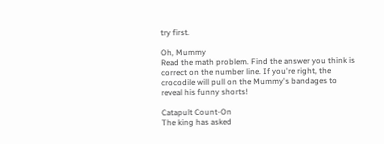try first.

Oh, Mummy
Read the math problem. Find the answer you think is correct on the number line. If you're right, the crocodile will pull on the Mummy's bandages to reveal his funny shorts!

Catapult Count-On
The king has asked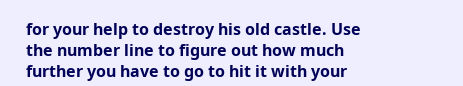for your help to destroy his old castle. Use the number line to figure out how much further you have to go to hit it with your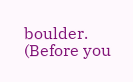boulder. (Before you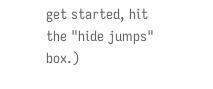get started, hit the "hide jumps" box.)